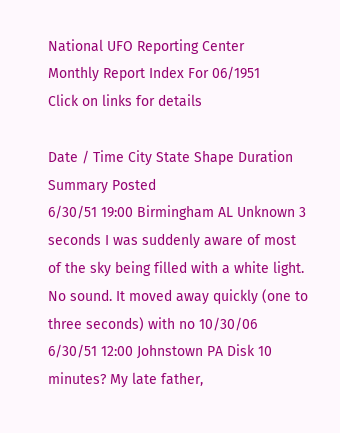National UFO Reporting Center
Monthly Report Index For 06/1951
Click on links for details

Date / Time City State Shape Duration Summary Posted
6/30/51 19:00 Birmingham AL Unknown 3 seconds I was suddenly aware of most of the sky being filled with a white light. No sound. It moved away quickly (one to three seconds) with no 10/30/06
6/30/51 12:00 Johnstown PA Disk 10 minutes? My late father,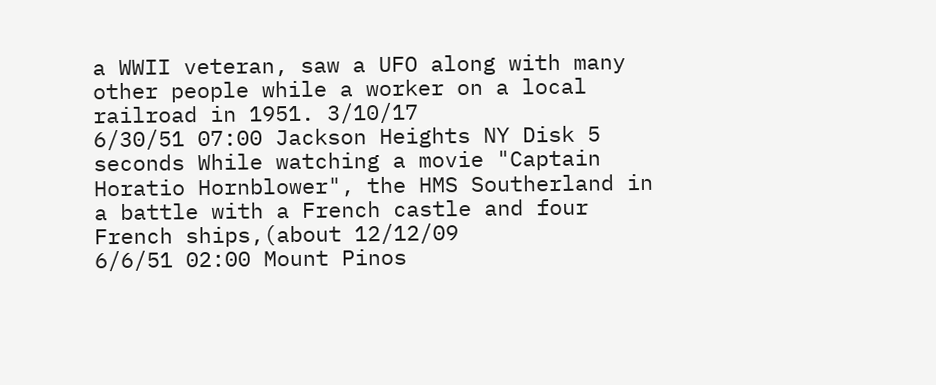a WWII veteran, saw a UFO along with many other people while a worker on a local railroad in 1951. 3/10/17
6/30/51 07:00 Jackson Heights NY Disk 5 seconds While watching a movie "Captain Horatio Hornblower", the HMS Southerland in a battle with a French castle and four French ships,(about 12/12/09
6/6/51 02:00 Mount Pinos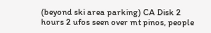(beyond ski area parking) CA Disk 2 hours 2 ufos seen over mt pinos, people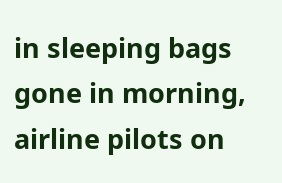in sleeping bags gone in morning, airline pilots on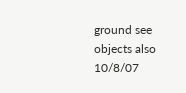ground see objects also 10/8/07